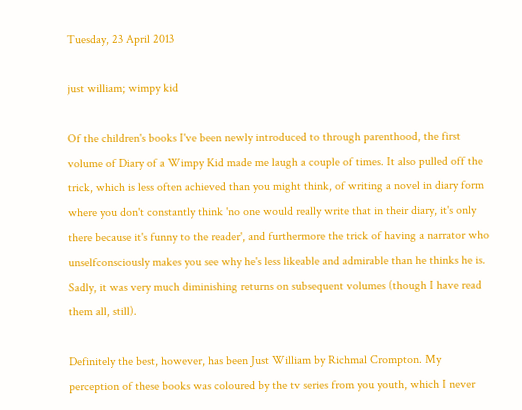Tuesday, 23 April 2013

just william; wimpy kid

Of the children's books I've been newly introduced to through parenthood, the first volume of Diary of a Wimpy Kid made me laugh a couple of times. It also pulled off the trick, which is less often achieved than you might think, of writing a novel in diary form where you don't constantly think 'no one would really write that in their diary, it's only there because it's funny to the reader', and furthermore the trick of having a narrator who unselfconsciously makes you see why he's less likeable and admirable than he thinks he is. Sadly, it was very much diminishing returns on subsequent volumes (though I have read them all, still).

Definitely the best, however, has been Just William by Richmal Crompton. My perception of these books was coloured by the tv series from you youth, which I never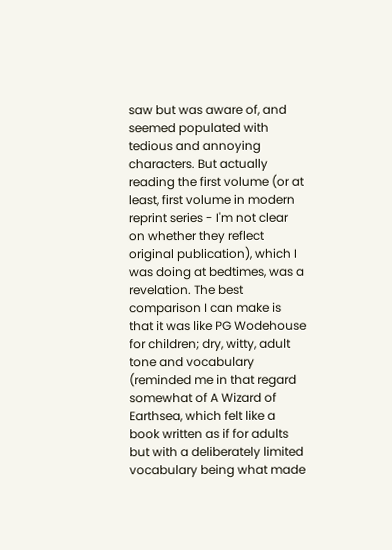saw but was aware of, and seemed populated with tedious and annoying characters. But actually reading the first volume (or at least, first volume in modern reprint series - I'm not clear on whether they reflect original publication), which I was doing at bedtimes, was a revelation. The best comparison I can make is that it was like PG Wodehouse for children; dry, witty, adult tone and vocabulary (reminded me in that regard somewhat of A Wizard of Earthsea, which felt like a book written as if for adults but with a deliberately limited vocabulary being what made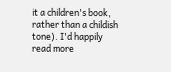it a children's book, rather than a childish tone). I'd happily read more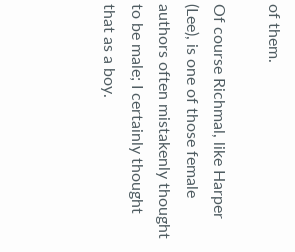of them.

Of course Richmal, like Harper (Lee), is one of those female authors often mistakenly thought to be male; I certainly thought that as a boy.